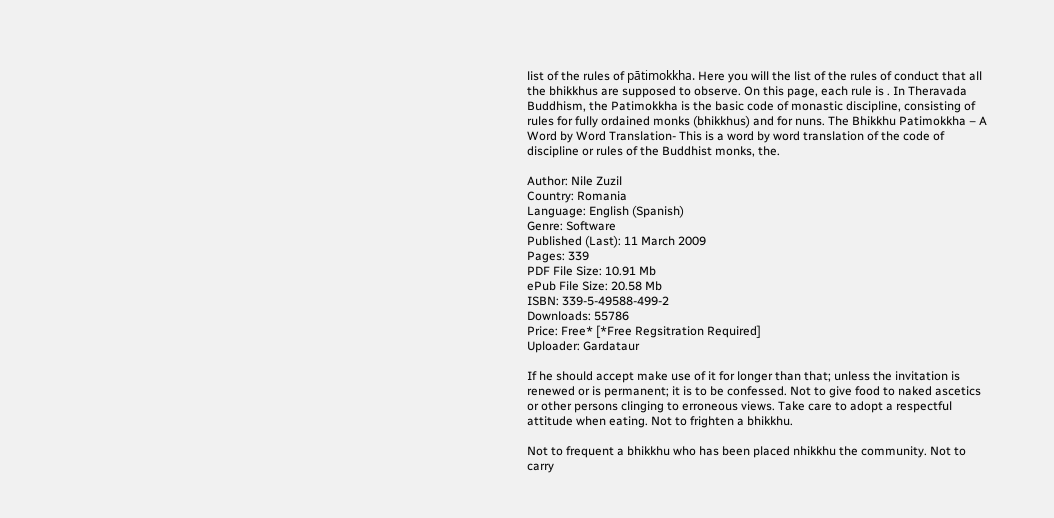list of the rules of pātimokkha. Here you will the list of the rules of conduct that all the bhikkhus are supposed to observe. On this page, each rule is . In Theravada Buddhism, the Patimokkha is the basic code of monastic discipline, consisting of rules for fully ordained monks (bhikkhus) and for nuns. The Bhikkhu Patimokkha – A Word by Word Translation- This is a word by word translation of the code of discipline or rules of the Buddhist monks, the.

Author: Nile Zuzil
Country: Romania
Language: English (Spanish)
Genre: Software
Published (Last): 11 March 2009
Pages: 339
PDF File Size: 10.91 Mb
ePub File Size: 20.58 Mb
ISBN: 339-5-49588-499-2
Downloads: 55786
Price: Free* [*Free Regsitration Required]
Uploader: Gardataur

If he should accept make use of it for longer than that; unless the invitation is renewed or is permanent; it is to be confessed. Not to give food to naked ascetics or other persons clinging to erroneous views. Take care to adopt a respectful attitude when eating. Not to frighten a bhikkhu.

Not to frequent a bhikkhu who has been placed nhikkhu the community. Not to carry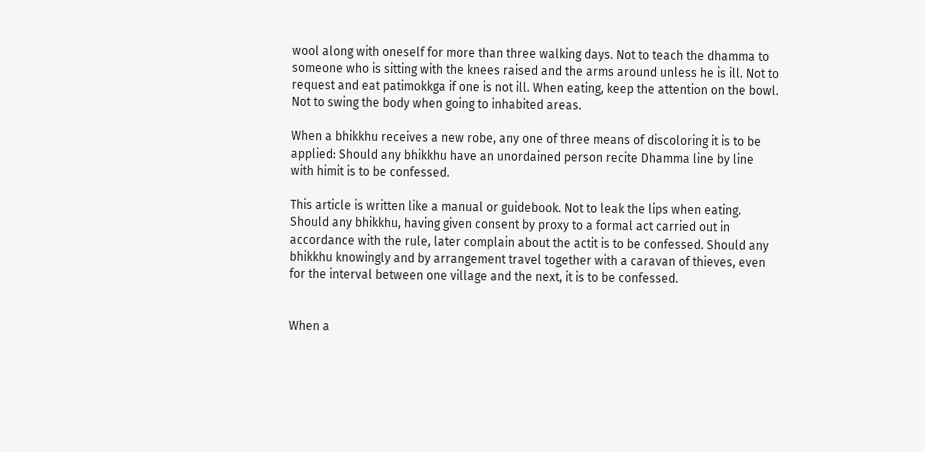wool along with oneself for more than three walking days. Not to teach the dhamma to someone who is sitting with the knees raised and the arms around unless he is ill. Not to request and eat patimokkga if one is not ill. When eating, keep the attention on the bowl. Not to swing the body when going to inhabited areas.

When a bhikkhu receives a new robe, any one of three means of discoloring it is to be applied: Should any bhikkhu have an unordained person recite Dhamma line by line with himit is to be confessed.

This article is written like a manual or guidebook. Not to leak the lips when eating. Should any bhikkhu, having given consent by proxy to a formal act carried out in accordance with the rule, later complain about the actit is to be confessed. Should any bhikkhu knowingly and by arrangement travel together with a caravan of thieves, even for the interval between one village and the next, it is to be confessed.


When a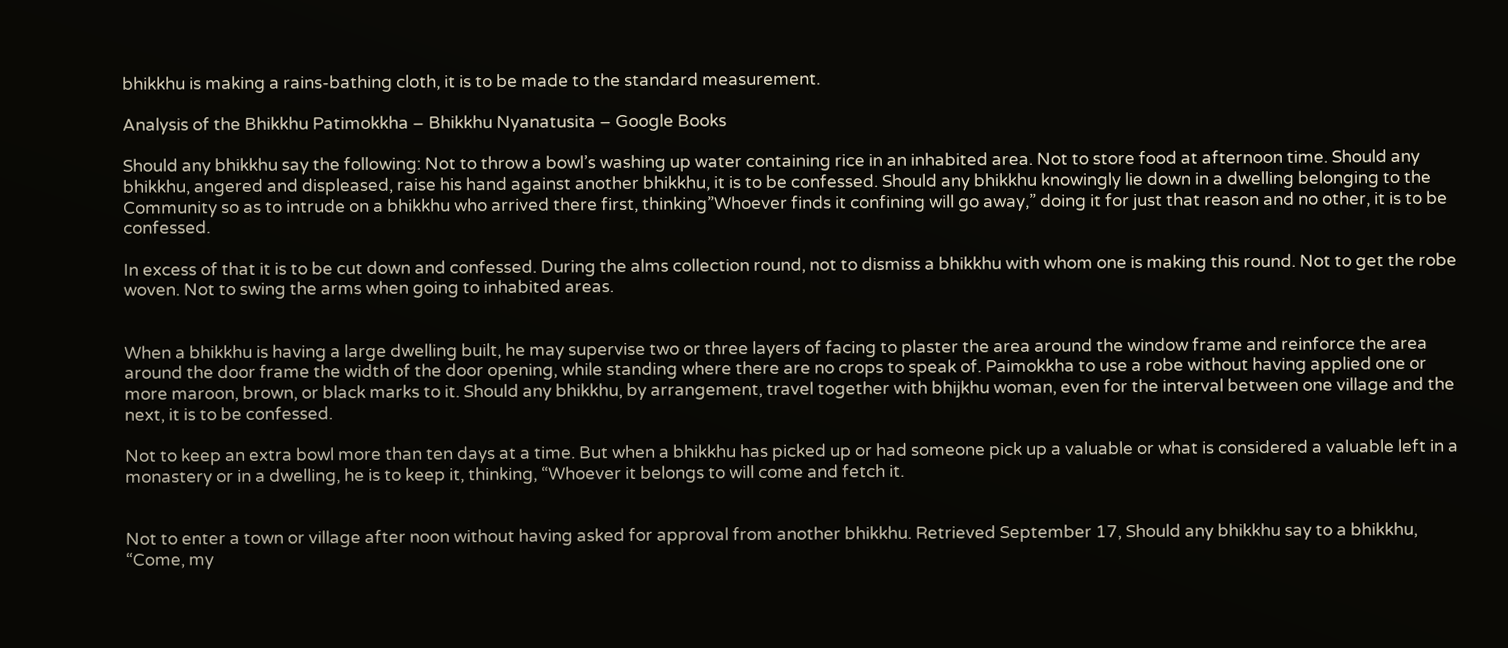bhikkhu is making a rains-bathing cloth, it is to be made to the standard measurement.

Analysis of the Bhikkhu Patimokkha – Bhikkhu Nyanatusita – Google Books

Should any bhikkhu say the following: Not to throw a bowl’s washing up water containing rice in an inhabited area. Not to store food at afternoon time. Should any bhikkhu, angered and displeased, raise his hand against another bhikkhu, it is to be confessed. Should any bhikkhu knowingly lie down in a dwelling belonging to the Community so as to intrude on a bhikkhu who arrived there first, thinking”Whoever finds it confining will go away,” doing it for just that reason and no other, it is to be confessed.

In excess of that it is to be cut down and confessed. During the alms collection round, not to dismiss a bhikkhu with whom one is making this round. Not to get the robe woven. Not to swing the arms when going to inhabited areas.


When a bhikkhu is having a large dwelling built, he may supervise two or three layers of facing to plaster the area around the window frame and reinforce the area around the door frame the width of the door opening, while standing where there are no crops to speak of. Paimokkha to use a robe without having applied one or more maroon, brown, or black marks to it. Should any bhikkhu, by arrangement, travel together with bhijkhu woman, even for the interval between one village and the next, it is to be confessed.

Not to keep an extra bowl more than ten days at a time. But when a bhikkhu has picked up or had someone pick up a valuable or what is considered a valuable left in a monastery or in a dwelling, he is to keep it, thinking, “Whoever it belongs to will come and fetch it.


Not to enter a town or village after noon without having asked for approval from another bhikkhu. Retrieved September 17, Should any bhikkhu say to a bhikkhu, “Come, my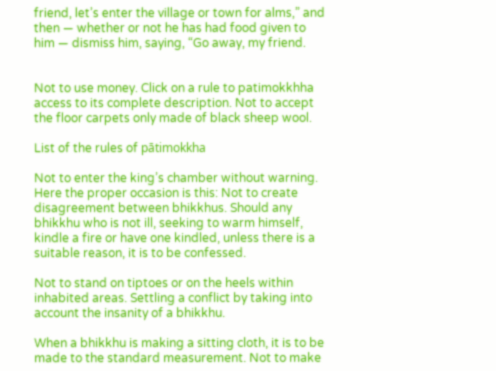friend, let’s enter the village or town for alms,” and then — whether or not he has had food given to him — dismiss him, saying, “Go away, my friend.


Not to use money. Click on a rule to patimokkhha access to its complete description. Not to accept the floor carpets only made of black sheep wool.

List of the rules of pātimokkha

Not to enter the king’s chamber without warning. Here the proper occasion is this: Not to create disagreement between bhikkhus. Should any bhikkhu who is not ill, seeking to warm himself, kindle a fire or have one kindled, unless there is a suitable reason, it is to be confessed.

Not to stand on tiptoes or on the heels within inhabited areas. Settling a conflict by taking into account the insanity of a bhikkhu.

When a bhikkhu is making a sitting cloth, it is to be made to the standard measurement. Not to make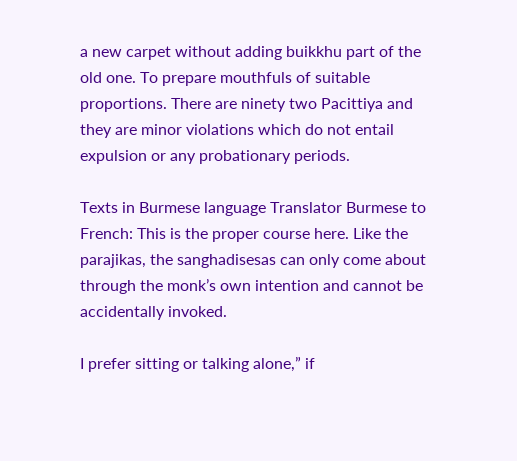a new carpet without adding buikkhu part of the old one. To prepare mouthfuls of suitable proportions. There are ninety two Pacittiya and they are minor violations which do not entail expulsion or any probationary periods.

Texts in Burmese language Translator Burmese to French: This is the proper course here. Like the parajikas, the sanghadisesas can only come about through the monk’s own intention and cannot be accidentally invoked.

I prefer sitting or talking alone,” if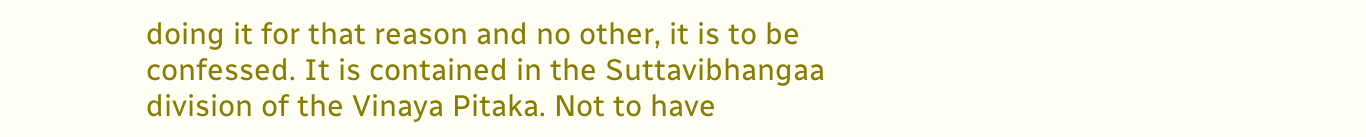doing it for that reason and no other, it is to be confessed. It is contained in the Suttavibhangaa division of the Vinaya Pitaka. Not to have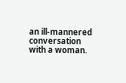an ill-mannered conversation with a woman.